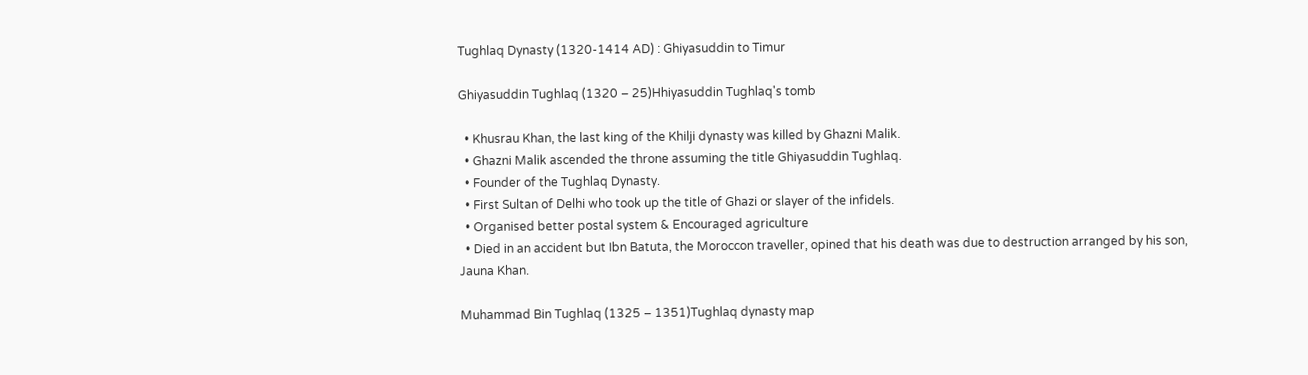Tughlaq Dynasty (1320-1414 AD) : Ghiyasuddin to Timur

Ghiyasuddin Tughlaq (1320 – 25)Hhiyasuddin Tughlaq's tomb

  • Khusrau Khan, the last king of the Khilji dynasty was killed by Ghazni Malik.
  • Ghazni Malik ascended the throne assuming the title Ghiyasuddin Tughlaq.
  • Founder of the Tughlaq Dynasty.
  • First Sultan of Delhi who took up the title of Ghazi or slayer of the infidels.
  • Organised better postal system & Encouraged agriculture
  • Died in an accident but Ibn Batuta, the Moroccon traveller, opined that his death was due to destruction arranged by his son, Jauna Khan.

Muhammad Bin Tughlaq (1325 – 1351)Tughlaq dynasty map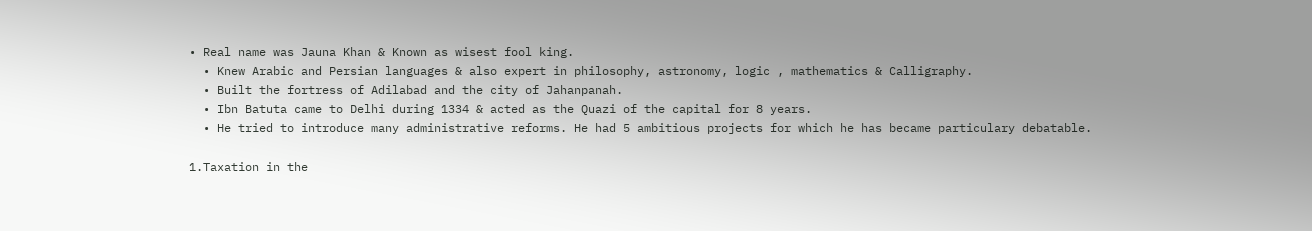• Real name was Jauna Khan & Known as wisest fool king.
  • Knew Arabic and Persian languages & also expert in philosophy, astronomy, logic , mathematics & Calligraphy.
  • Built the fortress of Adilabad and the city of Jahanpanah.
  • Ibn Batuta came to Delhi during 1334 & acted as the Quazi of the capital for 8 years.
  • He tried to introduce many administrative reforms. He had 5 ambitious projects for which he has became particulary debatable.

1.Taxation in the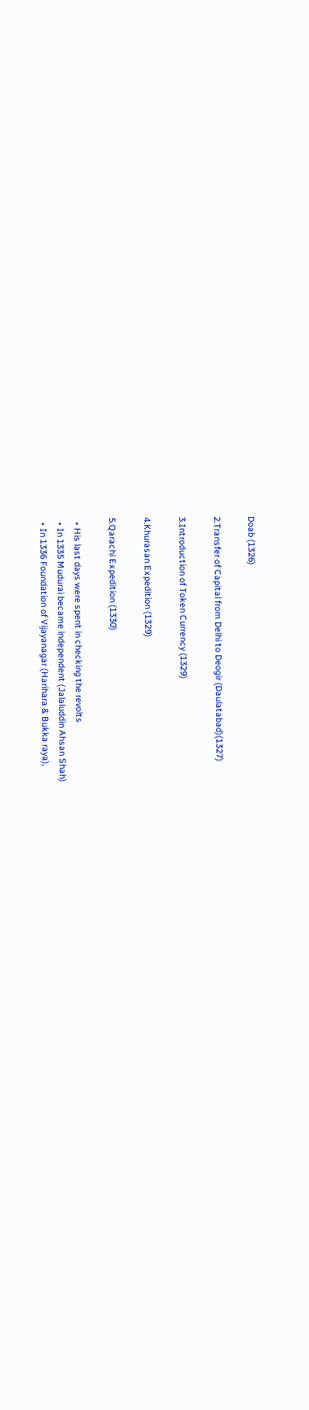Doab (1326)

2.Transfer of Capital from Delhi to Deogir (Daulatabad)(1327)

3.Introduction of Token Currency (1329)

4.Khurasan Expedition (1329)

5.Qarachi Expedition (1330)

  • His last days were spent in checking the revolts
  • In 1335 Mudurai became independent (Jalaluddin Ahsan Shah)
  • In 1336 Foundation of Vijayanagar (Harihara & Bukka raya),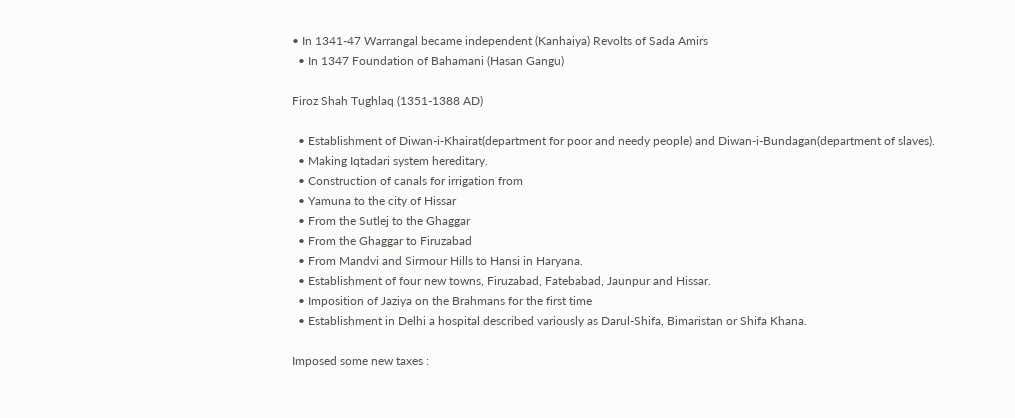• In 1341-47 Warrangal became independent (Kanhaiya) Revolts of Sada Amirs
  • In 1347 Foundation of Bahamani (Hasan Gangu)

Firoz Shah Tughlaq (1351-1388 AD)

  • Establishment of Diwan-i-Khairat(department for poor and needy people) and Diwan-i-Bundagan(department of slaves).
  • Making Iqtadari system hereditary.
  • Construction of canals for irrigation from
  • Yamuna to the city of Hissar
  • From the Sutlej to the Ghaggar
  • From the Ghaggar to Firuzabad
  • From Mandvi and Sirmour Hills to Hansi in Haryana.
  • Establishment of four new towns, Firuzabad, Fatebabad, Jaunpur and Hissar.
  • Imposition of Jaziya on the Brahmans for the first time
  • Establishment in Delhi a hospital described variously as Darul-Shifa, Bimaristan or Shifa Khana.

Imposed some new taxes :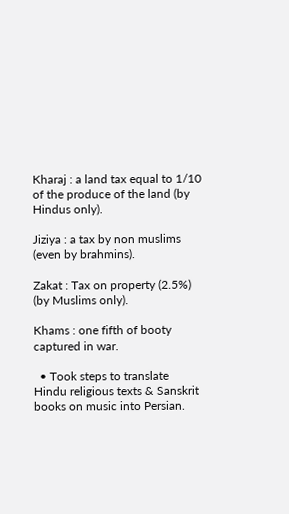Kharaj : a land tax equal to 1/10 of the produce of the land (by Hindus only).

Jiziya : a tax by non muslims (even by brahmins).

Zakat : Tax on property (2.5%) (by Muslims only).

Khams : one fifth of booty captured in war.

  • Took steps to translate Hindu religious texts & Sanskrit books on music into Persian.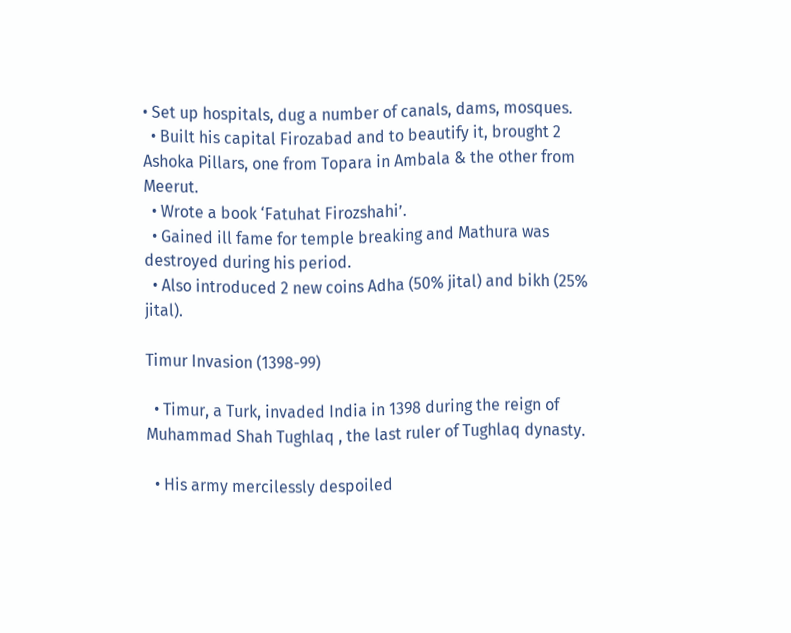• Set up hospitals, dug a number of canals, dams, mosques.
  • Built his capital Firozabad and to beautify it, brought 2 Ashoka Pillars, one from Topara in Ambala & the other from Meerut.
  • Wrote a book ‘Fatuhat Firozshahi’.
  • Gained ill fame for temple breaking and Mathura was destroyed during his period.
  • Also introduced 2 new coins Adha (50% jital) and bikh (25% jital).

Timur Invasion (1398-99)

  • Timur, a Turk, invaded India in 1398 during the reign of Muhammad Shah Tughlaq , the last ruler of Tughlaq dynasty.

  • His army mercilessly despoiled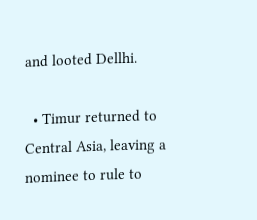and looted Dellhi.

  • Timur returned to Central Asia, leaving a nominee to rule to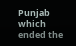Punjab which ended the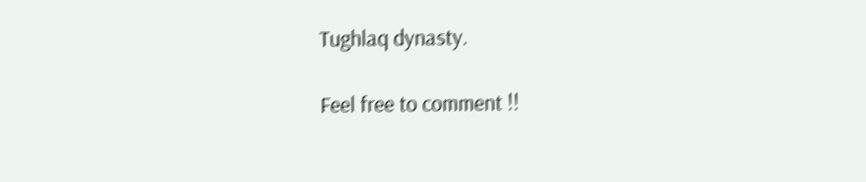Tughlaq dynasty.

Feel free to comment !!